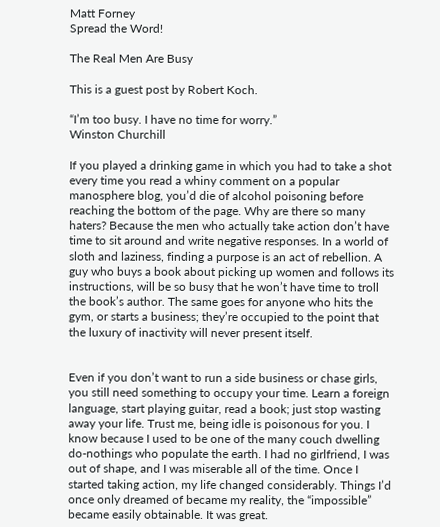Matt Forney
Spread the Word!

The Real Men Are Busy

This is a guest post by Robert Koch.

“I’m too busy. I have no time for worry.”
Winston Churchill

If you played a drinking game in which you had to take a shot every time you read a whiny comment on a popular manosphere blog, you’d die of alcohol poisoning before reaching the bottom of the page. Why are there so many haters? Because the men who actually take action don’t have time to sit around and write negative responses. In a world of sloth and laziness, finding a purpose is an act of rebellion. A guy who buys a book about picking up women and follows its instructions, will be so busy that he won’t have time to troll the book’s author. The same goes for anyone who hits the gym, or starts a business; they’re occupied to the point that the luxury of inactivity will never present itself.


Even if you don’t want to run a side business or chase girls, you still need something to occupy your time. Learn a foreign language, start playing guitar, read a book; just stop wasting away your life. Trust me, being idle is poisonous for you. I know because I used to be one of the many couch dwelling do-nothings who populate the earth. I had no girlfriend, I was out of shape, and I was miserable all of the time. Once I started taking action, my life changed considerably. Things I’d once only dreamed of became my reality, the “impossible” became easily obtainable. It was great.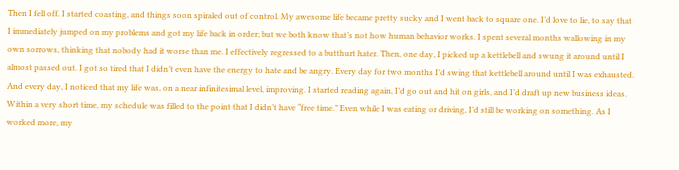Then I fell off. I started coasting, and things soon spiraled out of control. My awesome life became pretty sucky and I went back to square one. I’d love to lie, to say that I immediately jumped on my problems and got my life back in order; but we both know that’s not how human behavior works. I spent several months wallowing in my own sorrows, thinking that nobody had it worse than me. I effectively regressed to a butthurt hater. Then, one day, I picked up a kettlebell and swung it around until I almost passed out. I got so tired that I didn’t even have the energy to hate and be angry. Every day for two months I’d swing that kettlebell around until I was exhausted. And every day, I noticed that my life was, on a near infinitesimal level, improving. I started reading again, I’d go out and hit on girls, and I’d draft up new business ideas. Within a very short time, my schedule was filled to the point that I didn’t have “free time.” Even while I was eating or driving, I’d still be working on something. As I worked more, my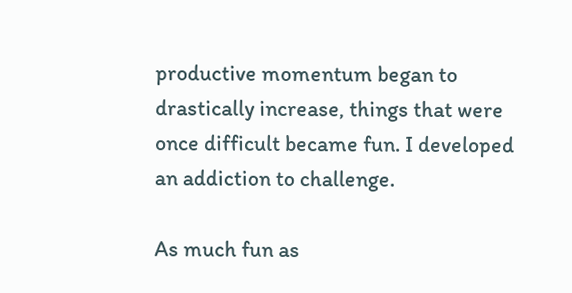productive momentum began to drastically increase, things that were once difficult became fun. I developed an addiction to challenge.

As much fun as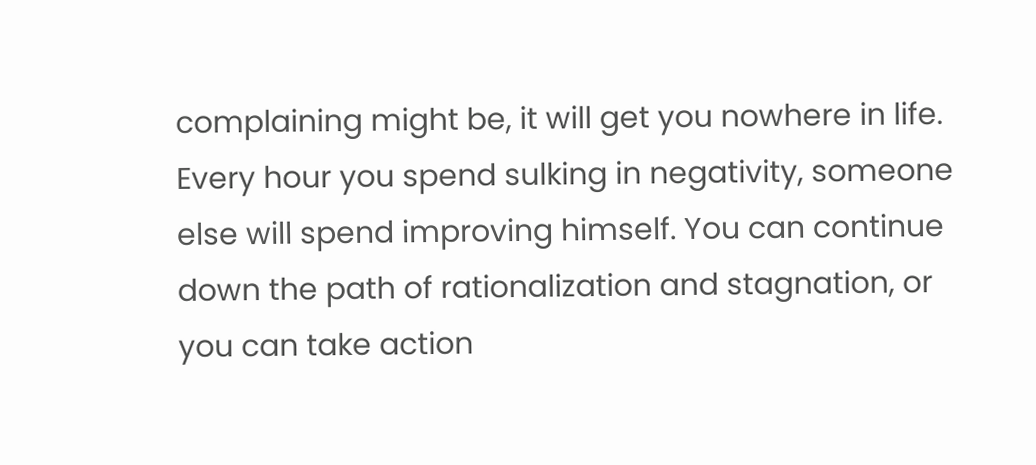complaining might be, it will get you nowhere in life. Every hour you spend sulking in negativity, someone else will spend improving himself. You can continue down the path of rationalization and stagnation, or you can take action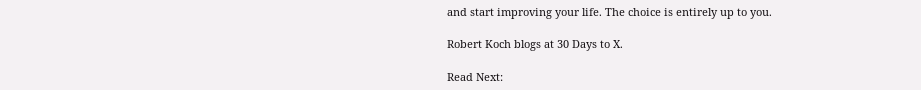and start improving your life. The choice is entirely up to you.

Robert Koch blogs at 30 Days to X.

Read Next: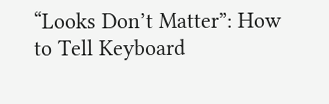“Looks Don’t Matter”: How to Tell Keyboard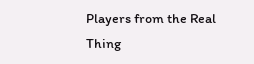Players from the Real Thing